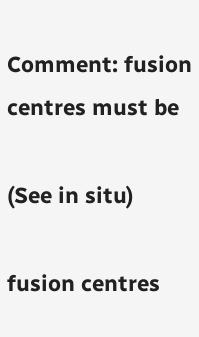Comment: fusion centres must be

(See in situ)

fusion centres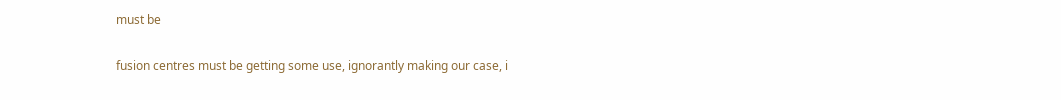must be

fusion centres must be getting some use, ignorantly making our case, i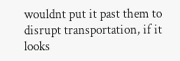wouldnt put it past them to disrupt transportation, if it looks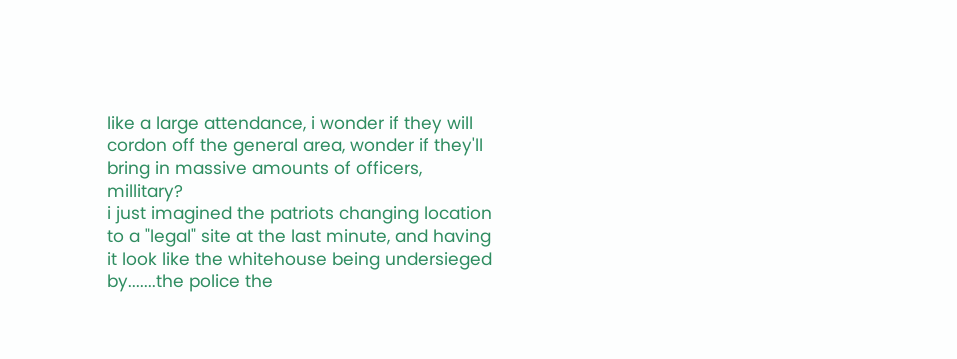like a large attendance, i wonder if they will cordon off the general area, wonder if they'll bring in massive amounts of officers, millitary?
i just imagined the patriots changing location to a "legal" site at the last minute, and having it look like the whitehouse being undersieged by.......the police the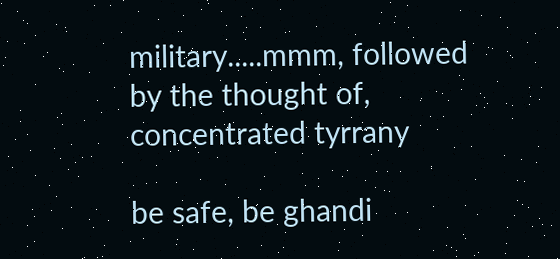military.....mmm, followed by the thought of, concentrated tyrrany

be safe, be ghandi